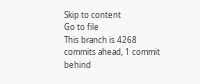Skip to content
Go to file
This branch is 4268 commits ahead, 1 commit behind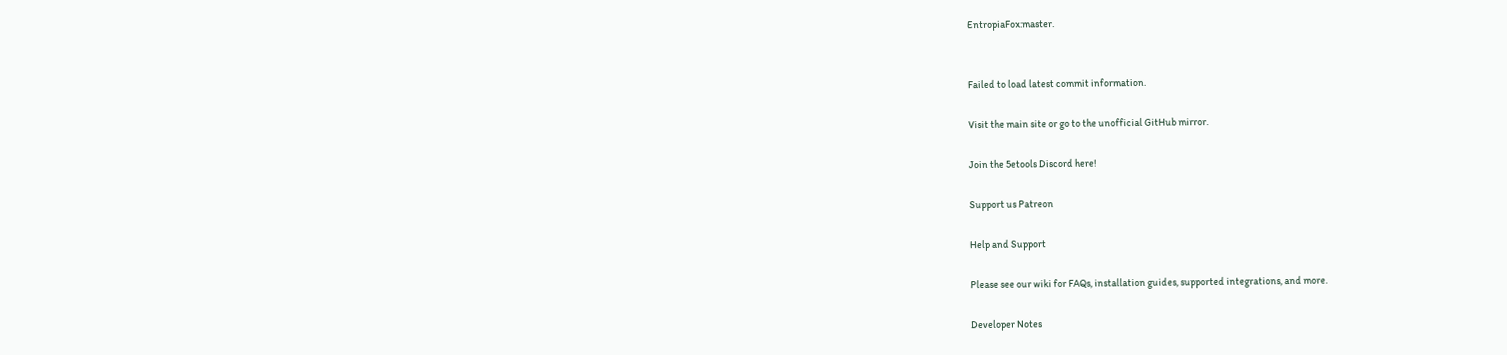EntropiaFox:master.


Failed to load latest commit information.

Visit the main site or go to the unofficial GitHub mirror.

Join the 5etools Discord here!

Support us Patreon

Help and Support

Please see our wiki for FAQs, installation guides, supported integrations, and more.

Developer Notes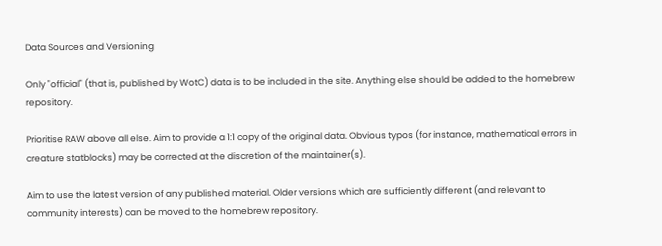Data Sources and Versioning

Only "official" (that is, published by WotC) data is to be included in the site. Anything else should be added to the homebrew repository.

Prioritise RAW above all else. Aim to provide a 1:1 copy of the original data. Obvious typos (for instance, mathematical errors in creature statblocks) may be corrected at the discretion of the maintainer(s).

Aim to use the latest version of any published material. Older versions which are sufficiently different (and relevant to community interests) can be moved to the homebrew repository.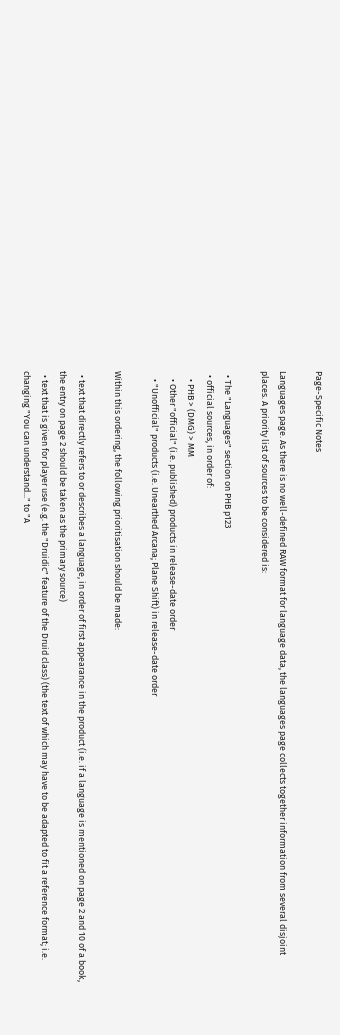Page-Specific Notes

Languages page. As there is no well-defined RAW format for language data, the languages page collects together information from several disjoint places. A priority list of sources to be considered is:

  • The "Languages" section on PHB p123
  • official sources, in order of:
    • PHB > (DMG) > MM
    • Other "official" (i.e. published) products in release-date order
    • "Unofficial" products (i.e. Unearthed Arcana; Plane Shift) in release-date order

Within this ordering, the following prioritisation should be made:

  • text that directly refers to or describes a language, in order of first appearance in the product (i.e. if a language is mentioned on page 2 and 10 of a book, the entry on page 2 should be taken as the primary source)
  • text that is given for player use (e.g. the "Druidic" feature of the Druid class) (the text of which may have to be adapted to fit a reference format; i.e. changing "You can understand..." to "A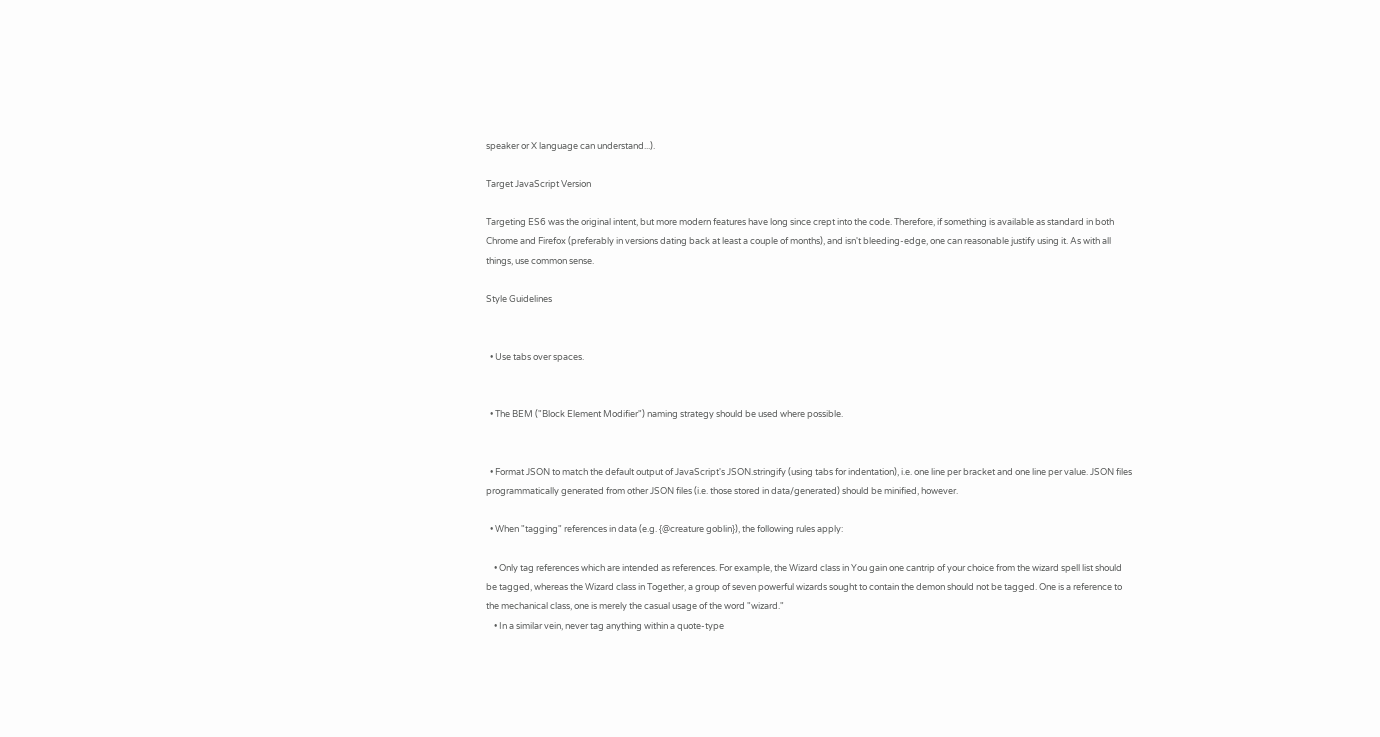speaker or X language can understand...).

Target JavaScript Version

Targeting ES6 was the original intent, but more modern features have long since crept into the code. Therefore, if something is available as standard in both Chrome and Firefox (preferably in versions dating back at least a couple of months), and isn't bleeding-edge, one can reasonable justify using it. As with all things, use common sense.

Style Guidelines


  • Use tabs over spaces.


  • The BEM ("Block Element Modifier") naming strategy should be used where possible.


  • Format JSON to match the default output of JavaScript's JSON.stringify (using tabs for indentation), i.e. one line per bracket and one line per value. JSON files programmatically generated from other JSON files (i.e. those stored in data/generated) should be minified, however.

  • When "tagging" references in data (e.g. {@creature goblin}), the following rules apply:

    • Only tag references which are intended as references. For example, the Wizard class in You gain one cantrip of your choice from the wizard spell list should be tagged, whereas the Wizard class in Together, a group of seven powerful wizards sought to contain the demon should not be tagged. One is a reference to the mechanical class, one is merely the casual usage of the word "wizard."
    • In a similar vein, never tag anything within a quote-type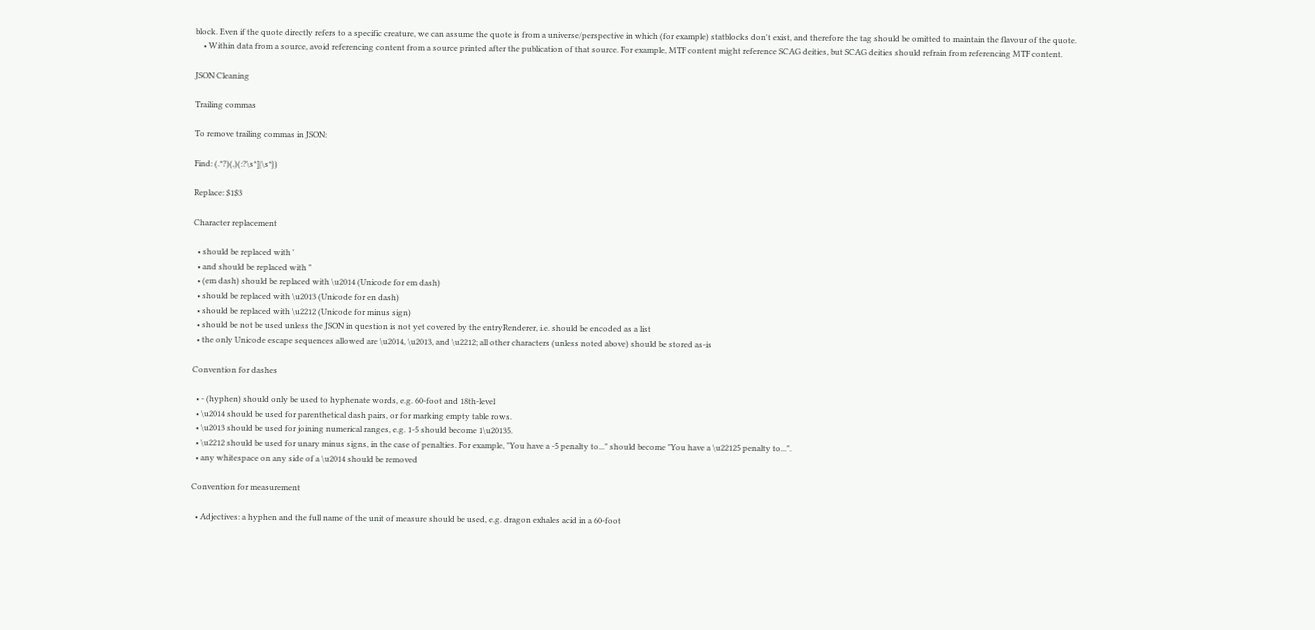block. Even if the quote directly refers to a specific creature, we can assume the quote is from a universe/perspective in which (for example) statblocks don't exist, and therefore the tag should be omitted to maintain the flavour of the quote.
    • Within data from a source, avoid referencing content from a source printed after the publication of that source. For example, MTF content might reference SCAG deities, but SCAG deities should refrain from referencing MTF content.

JSON Cleaning

Trailing commas

To remove trailing commas in JSON:

Find: (.*?)(,)(:?\s*]|\s*})

Replace: $1$3

Character replacement

  • should be replaced with '
  • and should be replaced with "
  • (em dash) should be replaced with \u2014 (Unicode for em dash)
  • should be replaced with \u2013 (Unicode for en dash)
  • should be replaced with \u2212 (Unicode for minus sign)
  • should be not be used unless the JSON in question is not yet covered by the entryRenderer, i.e. should be encoded as a list
  • the only Unicode escape sequences allowed are \u2014, \u2013, and \u2212; all other characters (unless noted above) should be stored as-is

Convention for dashes

  • - (hyphen) should only be used to hyphenate words, e.g. 60-foot and 18th-level
  • \u2014 should be used for parenthetical dash pairs, or for marking empty table rows.
  • \u2013 should be used for joining numerical ranges, e.g. 1-5 should become 1\u20135.
  • \u2212 should be used for unary minus signs, in the case of penalties. For example, "You have a -5 penalty to..." should become "You have a \u22125 penalty to...".
  • any whitespace on any side of a \u2014 should be removed

Convention for measurement

  • Adjectives: a hyphen and the full name of the unit of measure should be used, e.g. dragon exhales acid in a 60-foot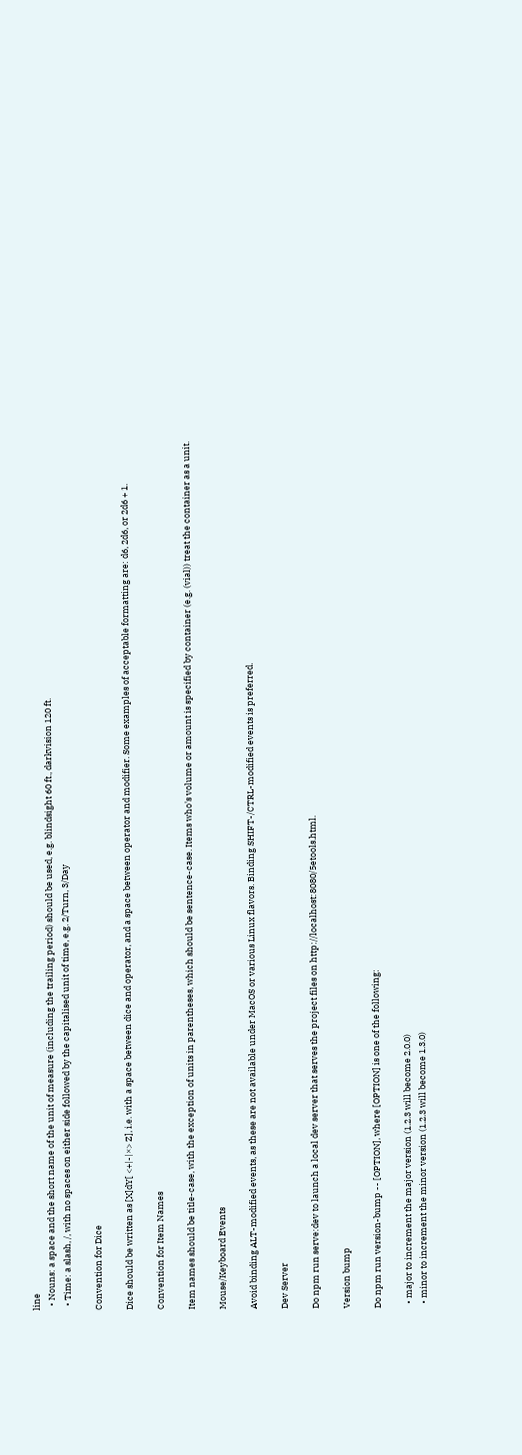line
  • Nouns: a space and the short name of the unit of measure (including the trailing period) should be used, e.g. blindsight 60 ft., darkvision 120 ft.
  • Time: a slash, /, with no spaces on either side followed by the capitalised unit of time, e.g. 2/Turn, 3/Day

Convention for Dice

Dice should be written as [X]dY[ <+|-|×> Z], i.e. with a space between dice and operator, and a space between operator and modifier. Some examples of acceptable formatting are: d6, 2d6, or 2d6 + 1.

Convention for Item Names

Item names should be title-case, with the exception of units in parentheses, which should be sentence-case. Items who's volume or amount is specified by container (e.g. (vial)) treat the container as a unit.

Mouse/Keyboard Events

Avoid binding ALT-modified events, as these are not available under MacOS or various Linux flavors. Binding SHIFT-/CTRL-modified events is preferred.

Dev Server

Do npm run serve:dev to launch a local dev server that serves the project files on http://localhost:8080/5etools.html.

Version bump

Do npm run version-bump -- [OPTION], where [OPTION] is one of the following:

  • major to increment the major version (1.2.3 will become 2.0.0)
  • minor to increment the minor version (1.2.3 will become 1.3.0)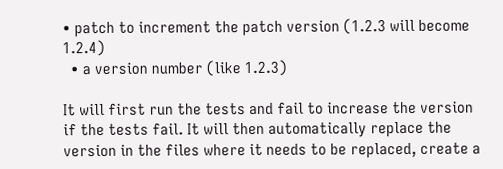• patch to increment the patch version (1.2.3 will become 1.2.4)
  • a version number (like 1.2.3)

It will first run the tests and fail to increase the version if the tests fail. It will then automatically replace the version in the files where it needs to be replaced, create a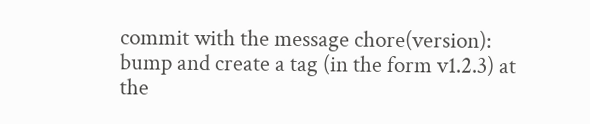commit with the message chore(version): bump and create a tag (in the form v1.2.3) at the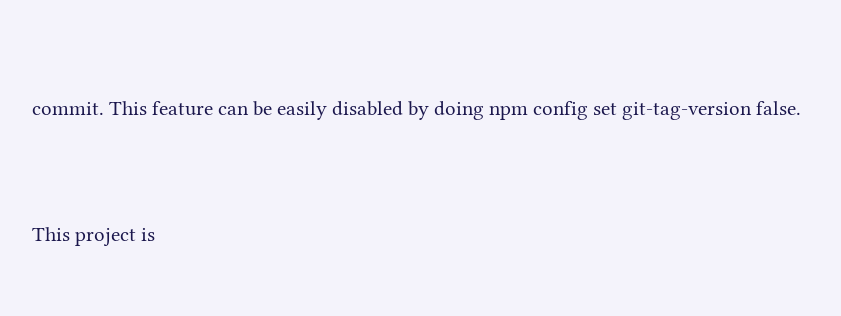commit. This feature can be easily disabled by doing npm config set git-tag-version false.


This project is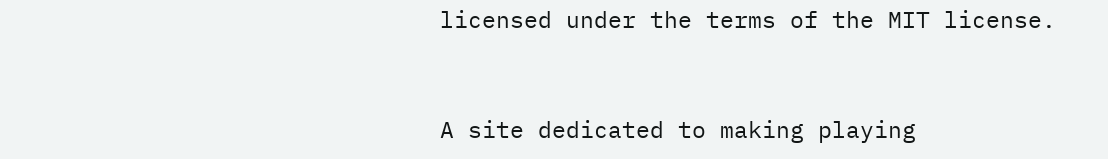licensed under the terms of the MIT license.


A site dedicated to making playing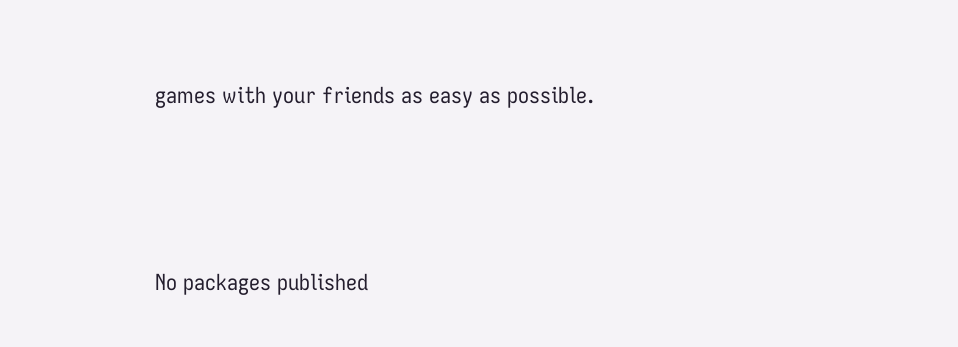games with your friends as easy as possible.




No packages published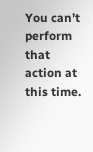You can’t perform that action at this time.